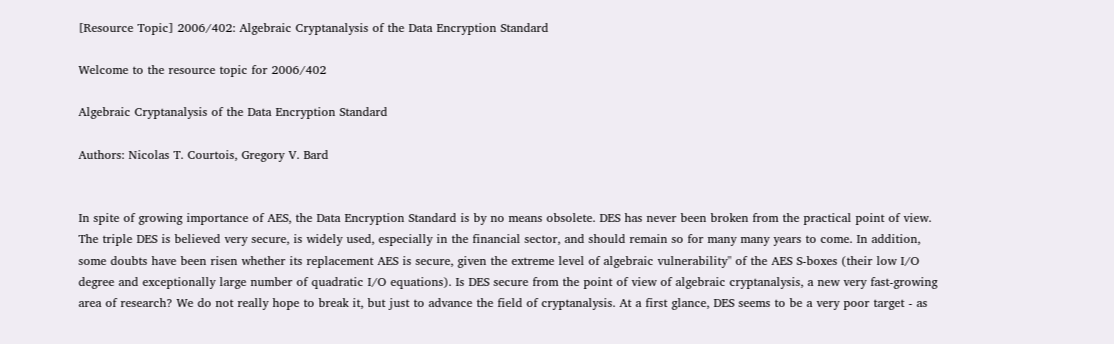[Resource Topic] 2006/402: Algebraic Cryptanalysis of the Data Encryption Standard

Welcome to the resource topic for 2006/402

Algebraic Cryptanalysis of the Data Encryption Standard

Authors: Nicolas T. Courtois, Gregory V. Bard


In spite of growing importance of AES, the Data Encryption Standard is by no means obsolete. DES has never been broken from the practical point of view. The triple DES is believed very secure, is widely used, especially in the financial sector, and should remain so for many many years to come. In addition, some doubts have been risen whether its replacement AES is secure, given the extreme level of algebraic vulnerability'' of the AES S-boxes (their low I/O degree and exceptionally large number of quadratic I/O equations). Is DES secure from the point of view of algebraic cryptanalysis, a new very fast-growing area of research? We do not really hope to break it, but just to advance the field of cryptanalysis. At a first glance, DES seems to be a very poor target - as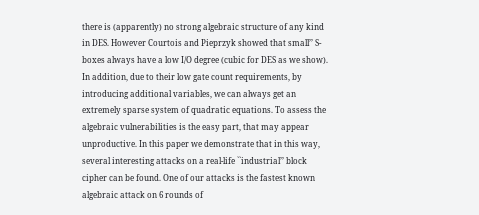there is (apparently) no strong algebraic structure of any kind in DES. However Courtois and Pieprzyk showed that small’’ S-boxes always have a low I/O degree (cubic for DES as we show). In addition, due to their low gate count requirements, by introducing additional variables, we can always get an extremely sparse system of quadratic equations. To assess the algebraic vulnerabilities is the easy part, that may appear unproductive. In this paper we demonstrate that in this way, several interesting attacks on a real-life ``industrial’’ block cipher can be found. One of our attacks is the fastest known algebraic attack on 6 rounds of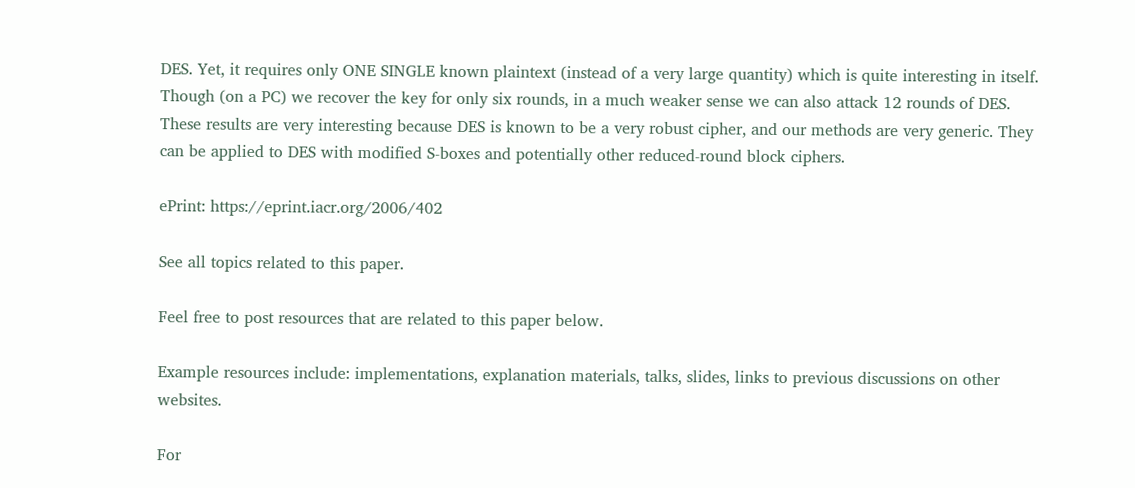DES. Yet, it requires only ONE SINGLE known plaintext (instead of a very large quantity) which is quite interesting in itself. Though (on a PC) we recover the key for only six rounds, in a much weaker sense we can also attack 12 rounds of DES. These results are very interesting because DES is known to be a very robust cipher, and our methods are very generic. They can be applied to DES with modified S-boxes and potentially other reduced-round block ciphers.

ePrint: https://eprint.iacr.org/2006/402

See all topics related to this paper.

Feel free to post resources that are related to this paper below.

Example resources include: implementations, explanation materials, talks, slides, links to previous discussions on other websites.

For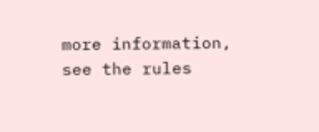more information, see the rules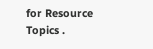for Resource Topics .